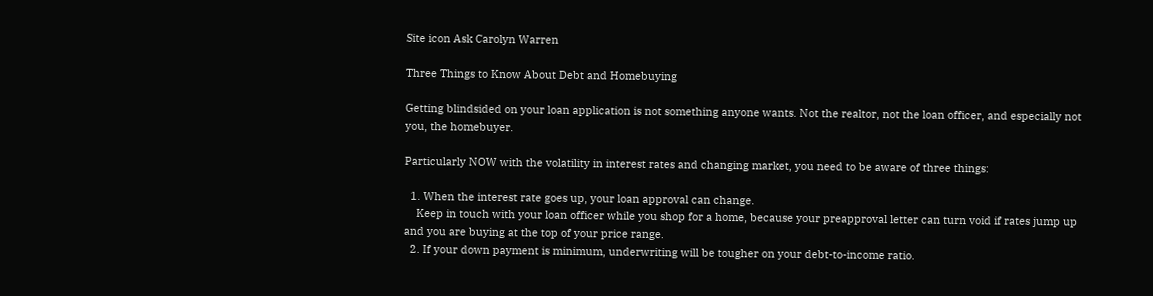Site icon Ask Carolyn Warren

Three Things to Know About Debt and Homebuying

Getting blindsided on your loan application is not something anyone wants. Not the realtor, not the loan officer, and especially not you, the homebuyer.

Particularly NOW with the volatility in interest rates and changing market, you need to be aware of three things:

  1. When the interest rate goes up, your loan approval can change.
    Keep in touch with your loan officer while you shop for a home, because your preapproval letter can turn void if rates jump up and you are buying at the top of your price range.
  2. If your down payment is minimum, underwriting will be tougher on your debt-to-income ratio.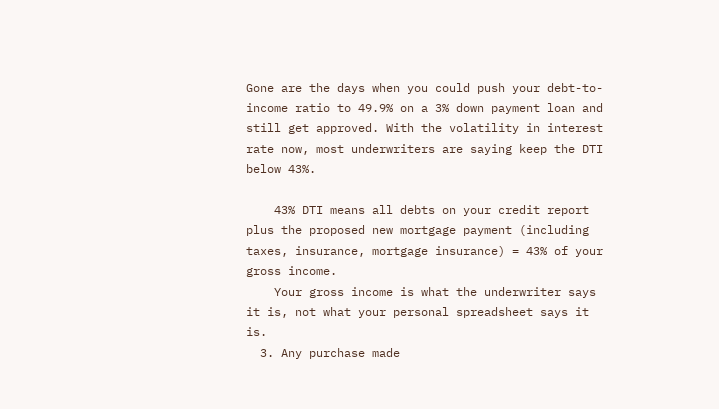Gone are the days when you could push your debt-to-income ratio to 49.9% on a 3% down payment loan and still get approved. With the volatility in interest rate now, most underwriters are saying keep the DTI below 43%.

    43% DTI means all debts on your credit report plus the proposed new mortgage payment (including taxes, insurance, mortgage insurance) = 43% of your gross income.
    Your gross income is what the underwriter says it is, not what your personal spreadsheet says it is.
  3. Any purchase made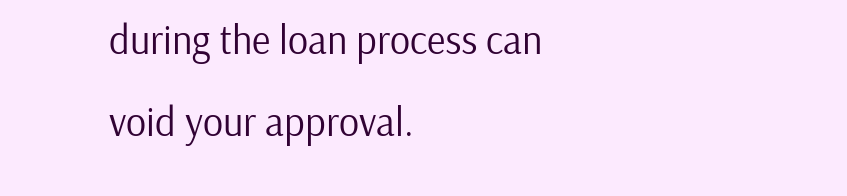during the loan process can void your approval.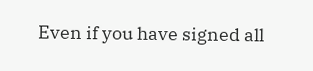Even if you have signed all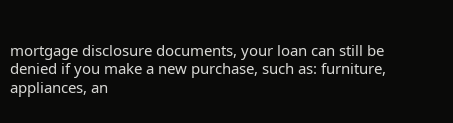mortgage disclosure documents, your loan can still be denied if you make a new purchase, such as: furniture, appliances, an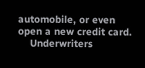automobile, or even open a new credit card.
    Underwriters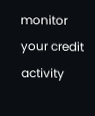monitor your credit activity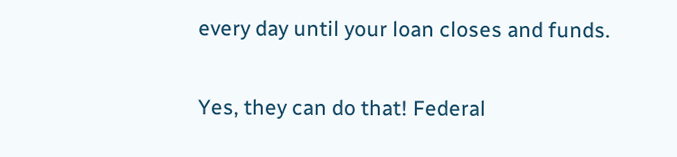every day until your loan closes and funds.

Yes, they can do that! Federal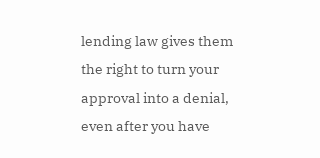lending law gives them the right to turn your approval into a denial, even after you have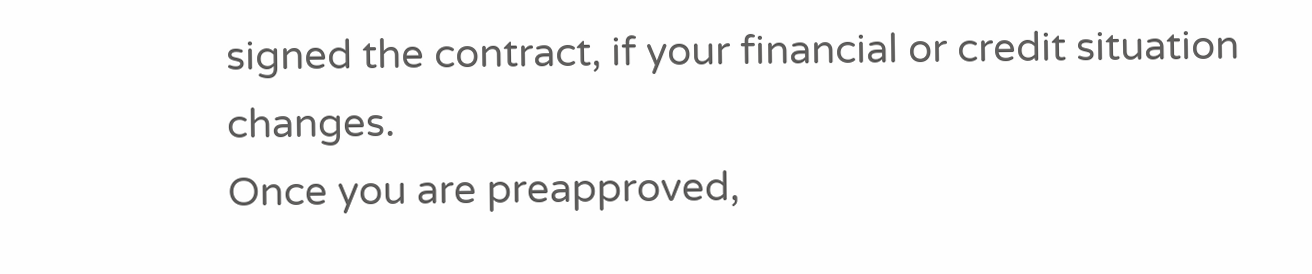signed the contract, if your financial or credit situation changes.
Once you are preapproved,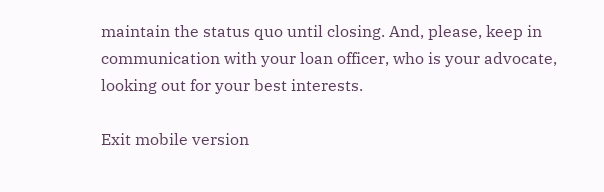maintain the status quo until closing. And, please, keep in communication with your loan officer, who is your advocate, looking out for your best interests.

Exit mobile version